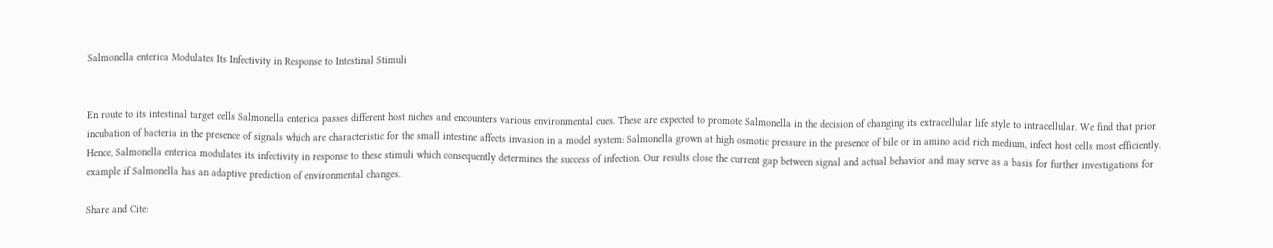Salmonella enterica Modulates Its Infectivity in Response to Intestinal Stimuli


En route to its intestinal target cells Salmonella enterica passes different host niches and encounters various environmental cues. These are expected to promote Salmonella in the decision of changing its extracellular life style to intracellular. We find that prior incubation of bacteria in the presence of signals which are characteristic for the small intestine affects invasion in a model system: Salmonella grown at high osmotic pressure in the presence of bile or in amino acid rich medium, infect host cells most efficiently. Hence, Salmonella enterica modulates its infectivity in response to these stimuli which consequently determines the success of infection. Our results close the current gap between signal and actual behavior and may serve as a basis for further investigations for example if Salmonella has an adaptive prediction of environmental changes.

Share and Cite: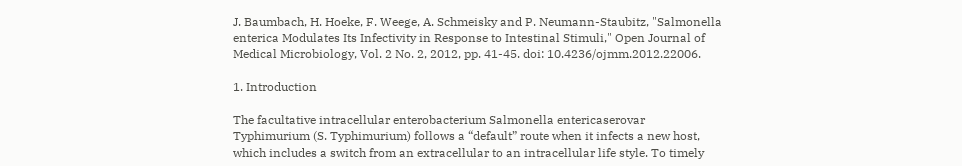J. Baumbach, H. Hoeke, F. Weege, A. Schmeisky and P. Neumann-Staubitz, "Salmonella enterica Modulates Its Infectivity in Response to Intestinal Stimuli," Open Journal of Medical Microbiology, Vol. 2 No. 2, 2012, pp. 41-45. doi: 10.4236/ojmm.2012.22006.

1. Introduction

The facultative intracellular enterobacterium Salmonella entericaserovar Typhimurium (S. Typhimurium) follows a “default” route when it infects a new host, which includes a switch from an extracellular to an intracellular life style. To timely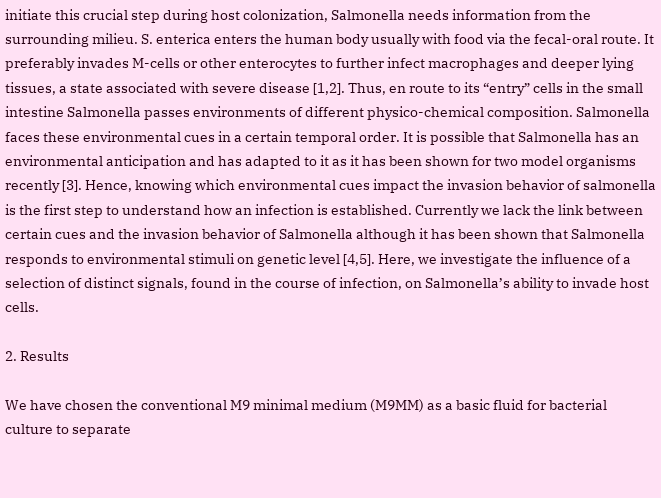initiate this crucial step during host colonization, Salmonella needs information from the surrounding milieu. S. enterica enters the human body usually with food via the fecal-oral route. It preferably invades M-cells or other enterocytes to further infect macrophages and deeper lying tissues, a state associated with severe disease [1,2]. Thus, en route to its “entry” cells in the small intestine Salmonella passes environments of different physico-chemical composition. Salmonella faces these environmental cues in a certain temporal order. It is possible that Salmonella has an environmental anticipation and has adapted to it as it has been shown for two model organisms recently [3]. Hence, knowing which environmental cues impact the invasion behavior of salmonella is the first step to understand how an infection is established. Currently we lack the link between certain cues and the invasion behavior of Salmonella although it has been shown that Salmonella responds to environmental stimuli on genetic level [4,5]. Here, we investigate the influence of a selection of distinct signals, found in the course of infection, on Salmonella’s ability to invade host cells.

2. Results

We have chosen the conventional M9 minimal medium (M9MM) as a basic fluid for bacterial culture to separate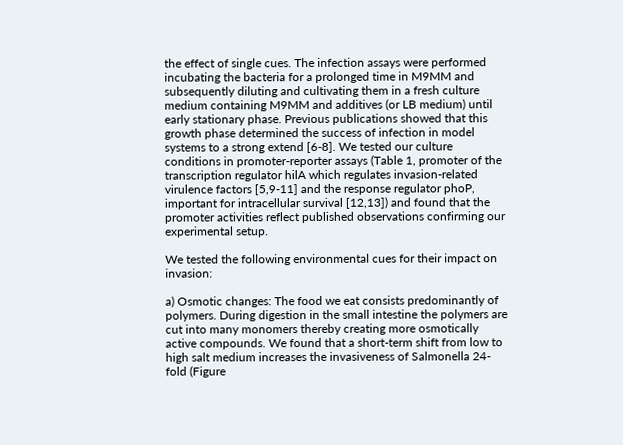the effect of single cues. The infection assays were performed incubating the bacteria for a prolonged time in M9MM and subsequently diluting and cultivating them in a fresh culture medium containing M9MM and additives (or LB medium) until early stationary phase. Previous publications showed that this growth phase determined the success of infection in model systems to a strong extend [6-8]. We tested our culture conditions in promoter-reporter assays (Table 1, promoter of the transcription regulator hilA which regulates invasion-related virulence factors [5,9-11] and the response regulator phoP, important for intracellular survival [12,13]) and found that the promoter activities reflect published observations confirming our experimental setup.

We tested the following environmental cues for their impact on invasion:

a) Osmotic changes: The food we eat consists predominantly of polymers. During digestion in the small intestine the polymers are cut into many monomers thereby creating more osmotically active compounds. We found that a short-term shift from low to high salt medium increases the invasiveness of Salmonella 24-fold (Figure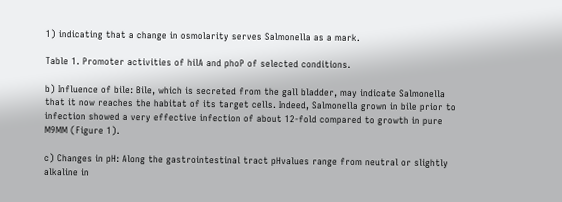1) indicating that a change in osmolarity serves Salmonella as a mark.

Table 1. Promoter activities of hilA and phoP of selected conditions.

b) Influence of bile: Bile, which is secreted from the gall bladder, may indicate Salmonella that it now reaches the habitat of its target cells. Indeed, Salmonella grown in bile prior to infection showed a very effective infection of about 12-fold compared to growth in pure M9MM (Figure 1).

c) Changes in pH: Along the gastrointestinal tract pHvalues range from neutral or slightly alkaline in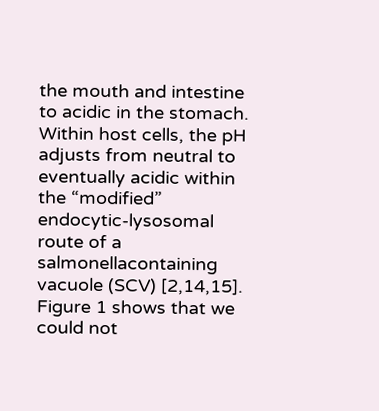the mouth and intestine to acidic in the stomach. Within host cells, the pH adjusts from neutral to eventually acidic within the “modified” endocytic-lysosomal route of a salmonellacontaining vacuole (SCV) [2,14,15]. Figure 1 shows that we could not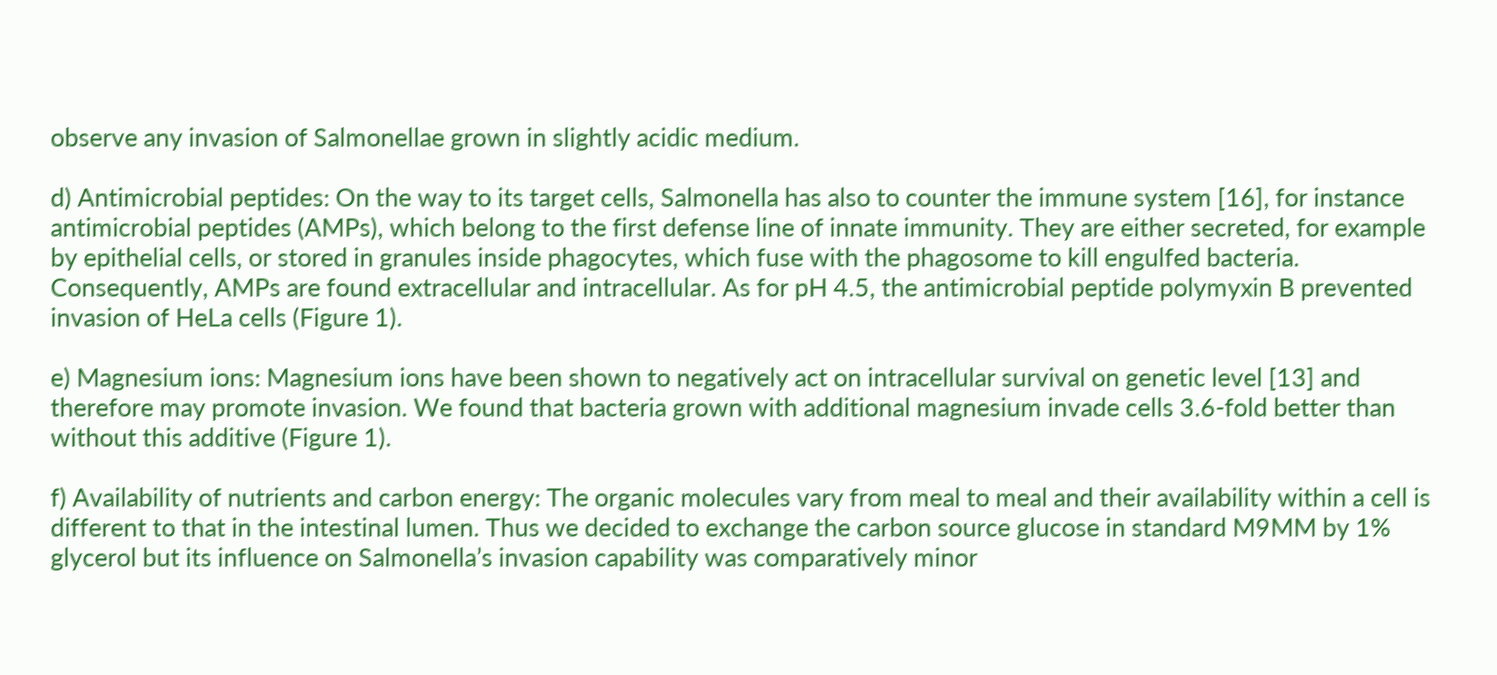observe any invasion of Salmonellae grown in slightly acidic medium.

d) Antimicrobial peptides: On the way to its target cells, Salmonella has also to counter the immune system [16], for instance antimicrobial peptides (AMPs), which belong to the first defense line of innate immunity. They are either secreted, for example by epithelial cells, or stored in granules inside phagocytes, which fuse with the phagosome to kill engulfed bacteria. Consequently, AMPs are found extracellular and intracellular. As for pH 4.5, the antimicrobial peptide polymyxin B prevented invasion of HeLa cells (Figure 1).

e) Magnesium ions: Magnesium ions have been shown to negatively act on intracellular survival on genetic level [13] and therefore may promote invasion. We found that bacteria grown with additional magnesium invade cells 3.6-fold better than without this additive (Figure 1).

f) Availability of nutrients and carbon energy: The organic molecules vary from meal to meal and their availability within a cell is different to that in the intestinal lumen. Thus we decided to exchange the carbon source glucose in standard M9MM by 1% glycerol but its influence on Salmonella’s invasion capability was comparatively minor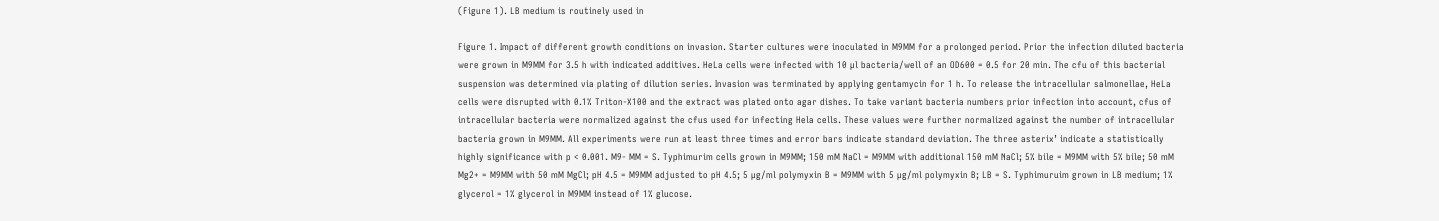(Figure 1). LB medium is routinely used in

Figure 1. Impact of different growth conditions on invasion. Starter cultures were inoculated in M9MM for a prolonged period. Prior the infection diluted bacteria were grown in M9MM for 3.5 h with indicated additives. HeLa cells were infected with 10 µl bacteria/well of an OD600 = 0.5 for 20 min. The cfu of this bacterial suspension was determined via plating of dilution series. Invasion was terminated by applying gentamycin for 1 h. To release the intracellular salmonellae, HeLa cells were disrupted with 0.1% Triton-X100 and the extract was plated onto agar dishes. To take variant bacteria numbers prior infection into account, cfus of intracellular bacteria were normalized against the cfus used for infecting Hela cells. These values were further normalized against the number of intracellular bacteria grown in M9MM. All experiments were run at least three times and error bars indicate standard deviation. The three asterix’ indicate a statistically highly significance with p < 0.001. M9- MM = S. Typhimurim cells grown in M9MM; 150 mM NaCl = M9MM with additional 150 mM NaCl; 5% bile = M9MM with 5% bile; 50 mM Mg2+ = M9MM with 50 mM MgCl; pH 4.5 = M9MM adjusted to pH 4.5; 5 µg/ml polymyxin B = M9MM with 5 µg/ml polymyxin B; LB = S. Typhimuruim grown in LB medium; 1% glycerol = 1% glycerol in M9MM instead of 1% glucose.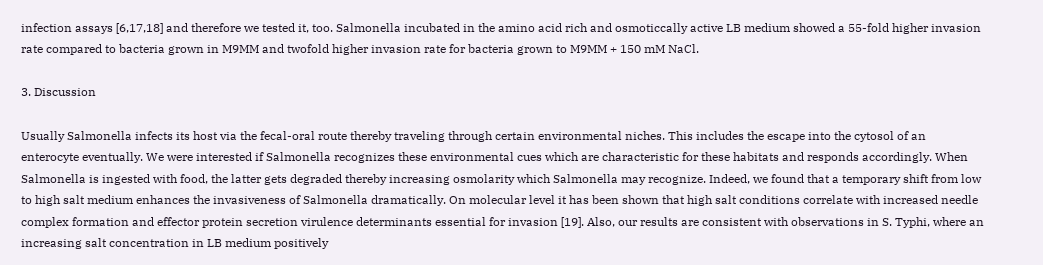infection assays [6,17,18] and therefore we tested it, too. Salmonella incubated in the amino acid rich and osmoticcally active LB medium showed a 55-fold higher invasion rate compared to bacteria grown in M9MM and twofold higher invasion rate for bacteria grown to M9MM + 150 mM NaCl.

3. Discussion

Usually Salmonella infects its host via the fecal-oral route thereby traveling through certain environmental niches. This includes the escape into the cytosol of an enterocyte eventually. We were interested if Salmonella recognizes these environmental cues which are characteristic for these habitats and responds accordingly. When Salmonella is ingested with food, the latter gets degraded thereby increasing osmolarity which Salmonella may recognize. Indeed, we found that a temporary shift from low to high salt medium enhances the invasiveness of Salmonella dramatically. On molecular level it has been shown that high salt conditions correlate with increased needle complex formation and effector protein secretion virulence determinants essential for invasion [19]. Also, our results are consistent with observations in S. Typhi, where an increasing salt concentration in LB medium positively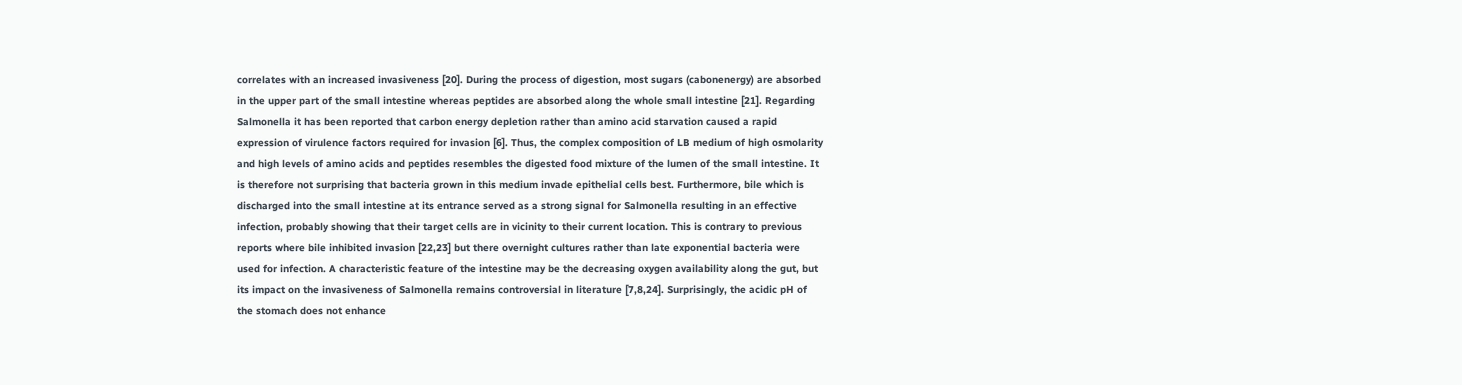correlates with an increased invasiveness [20]. During the process of digestion, most sugars (cabonenergy) are absorbed in the upper part of the small intestine whereas peptides are absorbed along the whole small intestine [21]. Regarding Salmonella it has been reported that carbon energy depletion rather than amino acid starvation caused a rapid expression of virulence factors required for invasion [6]. Thus, the complex composition of LB medium of high osmolarity and high levels of amino acids and peptides resembles the digested food mixture of the lumen of the small intestine. It is therefore not surprising that bacteria grown in this medium invade epithelial cells best. Furthermore, bile which is discharged into the small intestine at its entrance served as a strong signal for Salmonella resulting in an effective infection, probably showing that their target cells are in vicinity to their current location. This is contrary to previous reports where bile inhibited invasion [22,23] but there overnight cultures rather than late exponential bacteria were used for infection. A characteristic feature of the intestine may be the decreasing oxygen availability along the gut, but its impact on the invasiveness of Salmonella remains controversial in literature [7,8,24]. Surprisingly, the acidic pH of the stomach does not enhance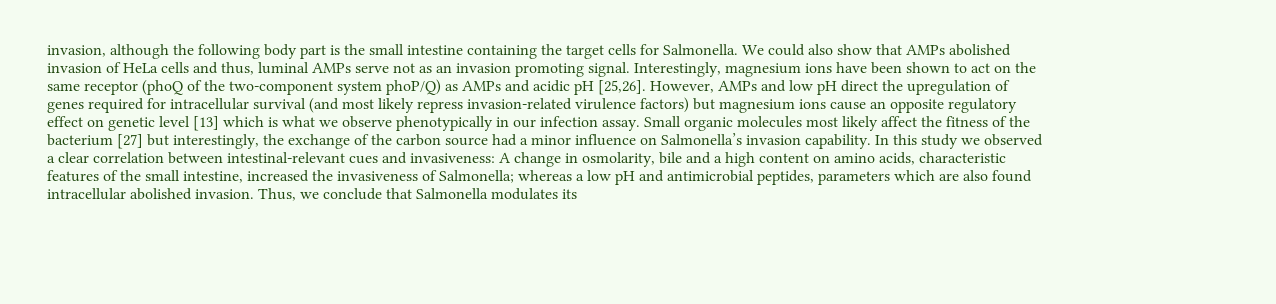invasion, although the following body part is the small intestine containing the target cells for Salmonella. We could also show that AMPs abolished invasion of HeLa cells and thus, luminal AMPs serve not as an invasion promoting signal. Interestingly, magnesium ions have been shown to act on the same receptor (phoQ of the two-component system phoP/Q) as AMPs and acidic pH [25,26]. However, AMPs and low pH direct the upregulation of genes required for intracellular survival (and most likely repress invasion-related virulence factors) but magnesium ions cause an opposite regulatory effect on genetic level [13] which is what we observe phenotypically in our infection assay. Small organic molecules most likely affect the fitness of the bacterium [27] but interestingly, the exchange of the carbon source had a minor influence on Salmonella’s invasion capability. In this study we observed a clear correlation between intestinal-relevant cues and invasiveness: A change in osmolarity, bile and a high content on amino acids, characteristic features of the small intestine, increased the invasiveness of Salmonella; whereas a low pH and antimicrobial peptides, parameters which are also found intracellular abolished invasion. Thus, we conclude that Salmonella modulates its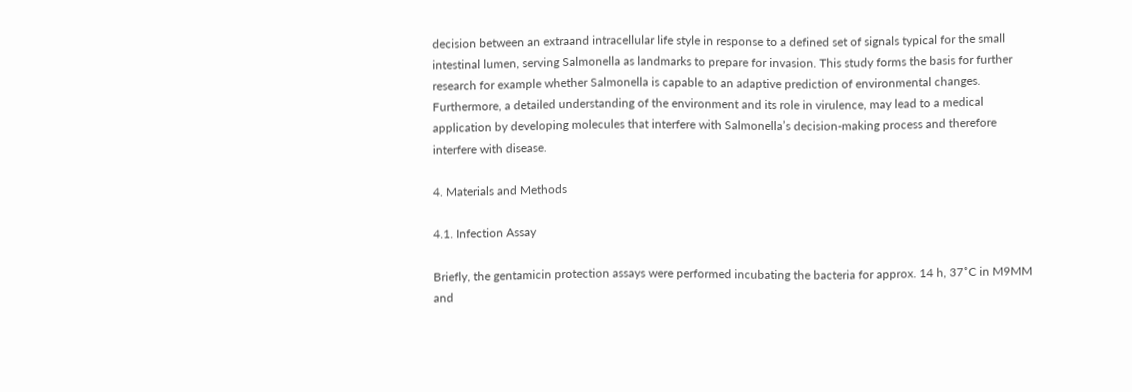decision between an extraand intracellular life style in response to a defined set of signals typical for the small intestinal lumen, serving Salmonella as landmarks to prepare for invasion. This study forms the basis for further research for example whether Salmonella is capable to an adaptive prediction of environmental changes. Furthermore, a detailed understanding of the environment and its role in virulence, may lead to a medical application by developing molecules that interfere with Salmonella’s decision-making process and therefore interfere with disease.

4. Materials and Methods

4.1. Infection Assay

Briefly, the gentamicin protection assays were performed incubating the bacteria for approx. 14 h, 37˚C in M9MM and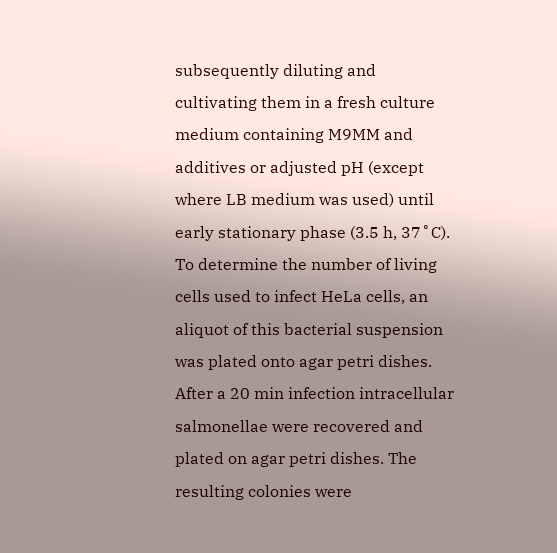subsequently diluting and cultivating them in a fresh culture medium containing M9MM and additives or adjusted pH (except where LB medium was used) until early stationary phase (3.5 h, 37˚C). To determine the number of living cells used to infect HeLa cells, an aliquot of this bacterial suspension was plated onto agar petri dishes. After a 20 min infection intracellular salmonellae were recovered and plated on agar petri dishes. The resulting colonies were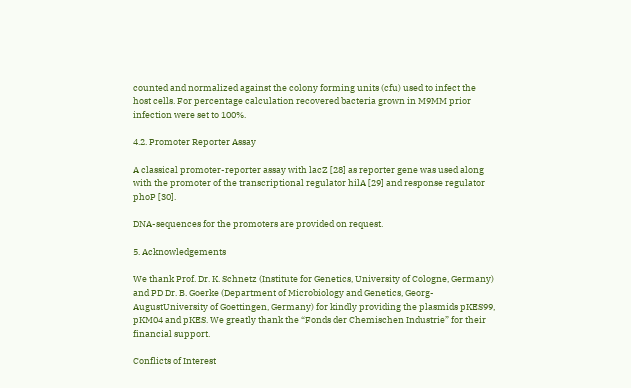counted and normalized against the colony forming units (cfu) used to infect the host cells. For percentage calculation recovered bacteria grown in M9MM prior infection were set to 100%.

4.2. Promoter Reporter Assay

A classical promoter-reporter assay with lacZ [28] as reporter gene was used along with the promoter of the transcriptional regulator hilA [29] and response regulator phoP [30].

DNA-sequences for the promoters are provided on request.

5. Acknowledgements

We thank Prof. Dr. K. Schnetz (Institute for Genetics, University of Cologne, Germany) and PD Dr. B. Goerke (Department of Microbiology and Genetics, Georg-AugustUniversity of Goettingen, Germany) for kindly providing the plasmids pKES99, pKM04 and pKES. We greatly thank the “Fonds der Chemischen Industrie” for their financial support.

Conflicts of Interest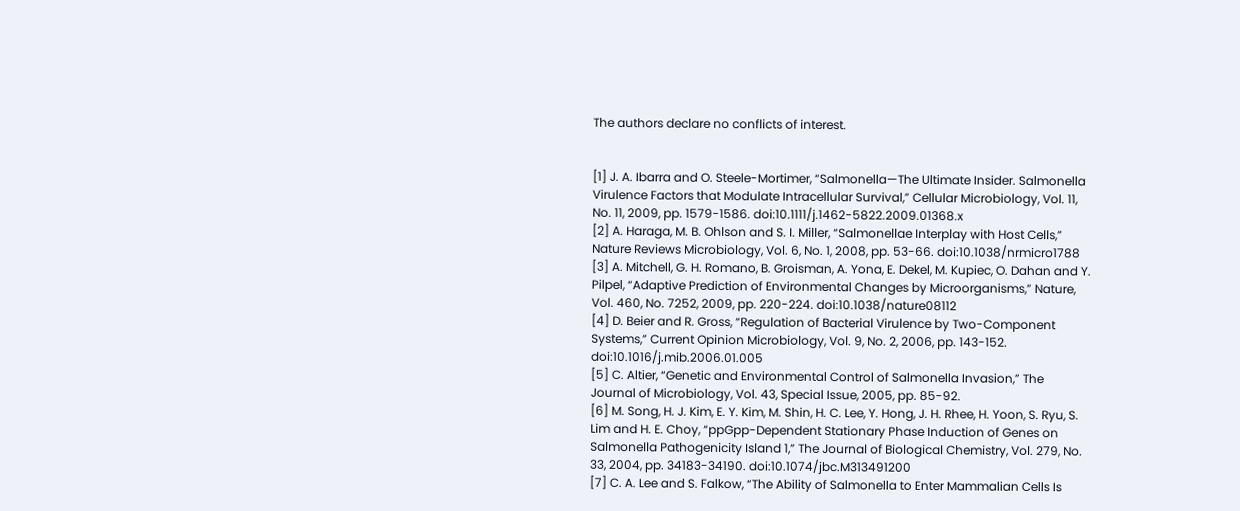The authors declare no conflicts of interest.


[1] J. A. Ibarra and O. Steele-Mortimer, “Salmonella—The Ultimate Insider. Salmonella Virulence Factors that Modulate Intracellular Survival,” Cellular Microbiology, Vol. 11, No. 11, 2009, pp. 1579-1586. doi:10.1111/j.1462-5822.2009.01368.x
[2] A. Haraga, M. B. Ohlson and S. I. Miller, “Salmonellae Interplay with Host Cells,” Nature Reviews Microbiology, Vol. 6, No. 1, 2008, pp. 53-66. doi:10.1038/nrmicro1788
[3] A. Mitchell, G. H. Romano, B. Groisman, A. Yona, E. Dekel, M. Kupiec, O. Dahan and Y. Pilpel, “Adaptive Prediction of Environmental Changes by Microorganisms,” Nature, Vol. 460, No. 7252, 2009, pp. 220-224. doi:10.1038/nature08112
[4] D. Beier and R. Gross, “Regulation of Bacterial Virulence by Two-Component Systems,” Current Opinion Microbiology, Vol. 9, No. 2, 2006, pp. 143-152. doi:10.1016/j.mib.2006.01.005
[5] C. Altier, “Genetic and Environmental Control of Salmonella Invasion,” The Journal of Microbiology, Vol. 43, Special Issue, 2005, pp. 85-92.
[6] M. Song, H. J. Kim, E. Y. Kim, M. Shin, H. C. Lee, Y. Hong, J. H. Rhee, H. Yoon, S. Ryu, S. Lim and H. E. Choy, “ppGpp-Dependent Stationary Phase Induction of Genes on Salmonella Pathogenicity Island 1,” The Journal of Biological Chemistry, Vol. 279, No. 33, 2004, pp. 34183-34190. doi:10.1074/jbc.M313491200
[7] C. A. Lee and S. Falkow, “The Ability of Salmonella to Enter Mammalian Cells Is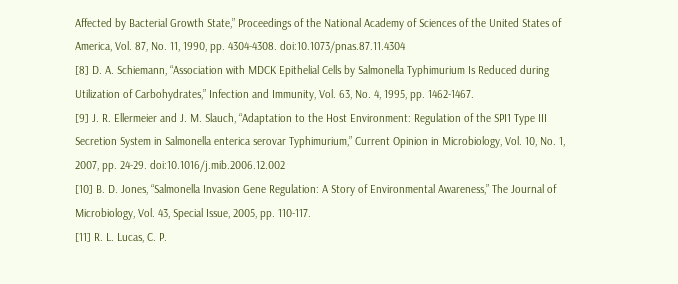Affected by Bacterial Growth State,” Proceedings of the National Academy of Sciences of the United States of America, Vol. 87, No. 11, 1990, pp. 4304-4308. doi:10.1073/pnas.87.11.4304
[8] D. A. Schiemann, “Association with MDCK Epithelial Cells by Salmonella Typhimurium Is Reduced during Utilization of Carbohydrates,” Infection and Immunity, Vol. 63, No. 4, 1995, pp. 1462-1467.
[9] J. R. Ellermeier and J. M. Slauch, “Adaptation to the Host Environment: Regulation of the SPI1 Type III Secretion System in Salmonella enterica serovar Typhimurium,” Current Opinion in Microbiology, Vol. 10, No. 1, 2007, pp. 24-29. doi:10.1016/j.mib.2006.12.002
[10] B. D. Jones, “Salmonella Invasion Gene Regulation: A Story of Environmental Awareness,” The Journal of Microbiology, Vol. 43, Special Issue, 2005, pp. 110-117.
[11] R. L. Lucas, C. P.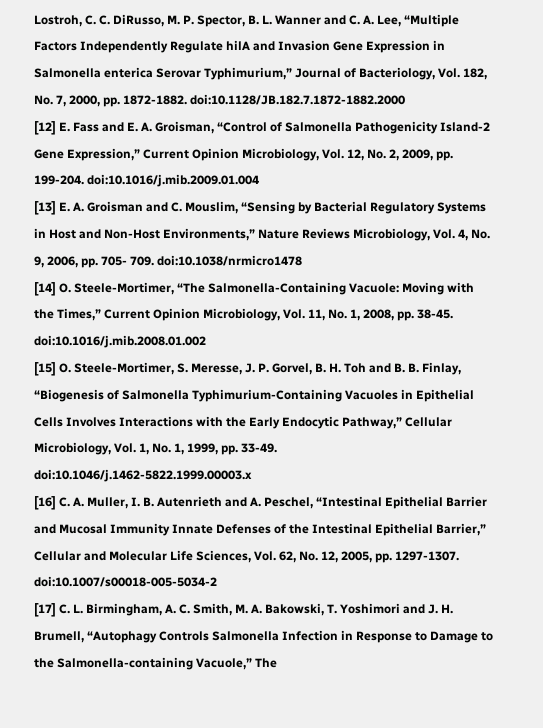Lostroh, C. C. DiRusso, M. P. Spector, B. L. Wanner and C. A. Lee, “Multiple Factors Independently Regulate hilA and Invasion Gene Expression in Salmonella enterica Serovar Typhimurium,” Journal of Bacteriology, Vol. 182, No. 7, 2000, pp. 1872-1882. doi:10.1128/JB.182.7.1872-1882.2000
[12] E. Fass and E. A. Groisman, “Control of Salmonella Pathogenicity Island-2 Gene Expression,” Current Opinion Microbiology, Vol. 12, No. 2, 2009, pp. 199-204. doi:10.1016/j.mib.2009.01.004
[13] E. A. Groisman and C. Mouslim, “Sensing by Bacterial Regulatory Systems in Host and Non-Host Environments,” Nature Reviews Microbiology, Vol. 4, No. 9, 2006, pp. 705- 709. doi:10.1038/nrmicro1478
[14] O. Steele-Mortimer, “The Salmonella-Containing Vacuole: Moving with the Times,” Current Opinion Microbiology, Vol. 11, No. 1, 2008, pp. 38-45. doi:10.1016/j.mib.2008.01.002
[15] O. Steele-Mortimer, S. Meresse, J. P. Gorvel, B. H. Toh and B. B. Finlay, “Biogenesis of Salmonella Typhimurium-Containing Vacuoles in Epithelial Cells Involves Interactions with the Early Endocytic Pathway,” Cellular Microbiology, Vol. 1, No. 1, 1999, pp. 33-49. doi:10.1046/j.1462-5822.1999.00003.x
[16] C. A. Muller, I. B. Autenrieth and A. Peschel, “Intestinal Epithelial Barrier and Mucosal Immunity Innate Defenses of the Intestinal Epithelial Barrier,” Cellular and Molecular Life Sciences, Vol. 62, No. 12, 2005, pp. 1297-1307. doi:10.1007/s00018-005-5034-2
[17] C. L. Birmingham, A. C. Smith, M. A. Bakowski, T. Yoshimori and J. H. Brumell, “Autophagy Controls Salmonella Infection in Response to Damage to the Salmonella-containing Vacuole,” The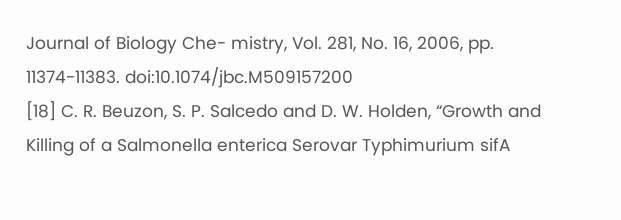Journal of Biology Che- mistry, Vol. 281, No. 16, 2006, pp. 11374-11383. doi:10.1074/jbc.M509157200
[18] C. R. Beuzon, S. P. Salcedo and D. W. Holden, “Growth and Killing of a Salmonella enterica Serovar Typhimurium sifA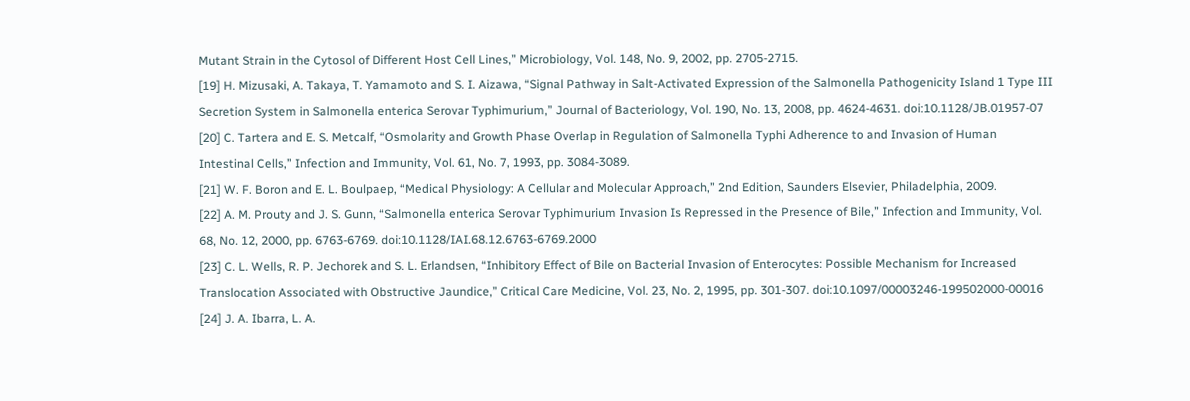Mutant Strain in the Cytosol of Different Host Cell Lines,” Microbiology, Vol. 148, No. 9, 2002, pp. 2705-2715.
[19] H. Mizusaki, A. Takaya, T. Yamamoto and S. I. Aizawa, “Signal Pathway in Salt-Activated Expression of the Salmonella Pathogenicity Island 1 Type III Secretion System in Salmonella enterica Serovar Typhimurium,” Journal of Bacteriology, Vol. 190, No. 13, 2008, pp. 4624-4631. doi:10.1128/JB.01957-07
[20] C. Tartera and E. S. Metcalf, “Osmolarity and Growth Phase Overlap in Regulation of Salmonella Typhi Adherence to and Invasion of Human Intestinal Cells,” Infection and Immunity, Vol. 61, No. 7, 1993, pp. 3084-3089.
[21] W. F. Boron and E. L. Boulpaep, “Medical Physiology: A Cellular and Molecular Approach,” 2nd Edition, Saunders Elsevier, Philadelphia, 2009.
[22] A. M. Prouty and J. S. Gunn, “Salmonella enterica Serovar Typhimurium Invasion Is Repressed in the Presence of Bile,” Infection and Immunity, Vol. 68, No. 12, 2000, pp. 6763-6769. doi:10.1128/IAI.68.12.6763-6769.2000
[23] C. L. Wells, R. P. Jechorek and S. L. Erlandsen, “Inhibitory Effect of Bile on Bacterial Invasion of Enterocytes: Possible Mechanism for Increased Translocation Associated with Obstructive Jaundice,” Critical Care Medicine, Vol. 23, No. 2, 1995, pp. 301-307. doi:10.1097/00003246-199502000-00016
[24] J. A. Ibarra, L. A.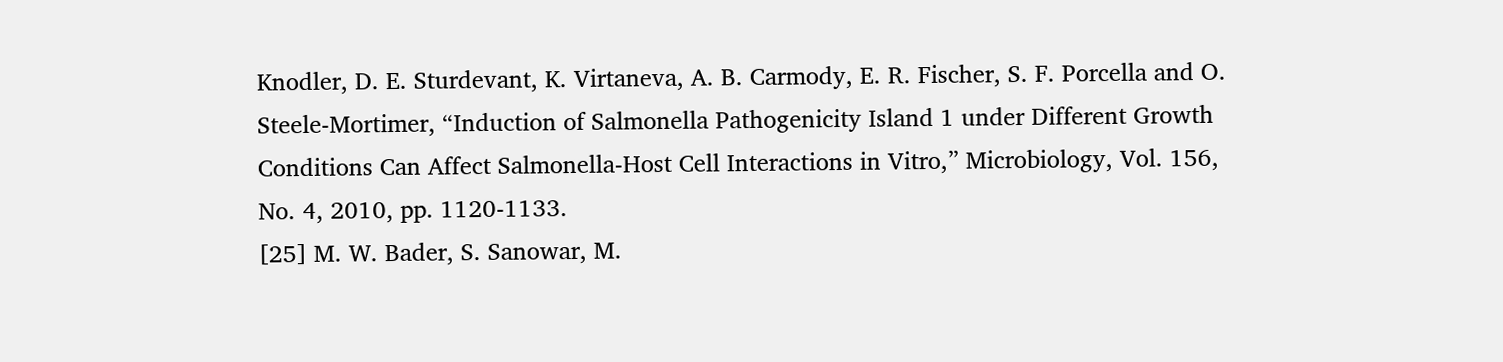Knodler, D. E. Sturdevant, K. Virtaneva, A. B. Carmody, E. R. Fischer, S. F. Porcella and O. Steele-Mortimer, “Induction of Salmonella Pathogenicity Island 1 under Different Growth Conditions Can Affect Salmonella-Host Cell Interactions in Vitro,” Microbiology, Vol. 156, No. 4, 2010, pp. 1120-1133.
[25] M. W. Bader, S. Sanowar, M.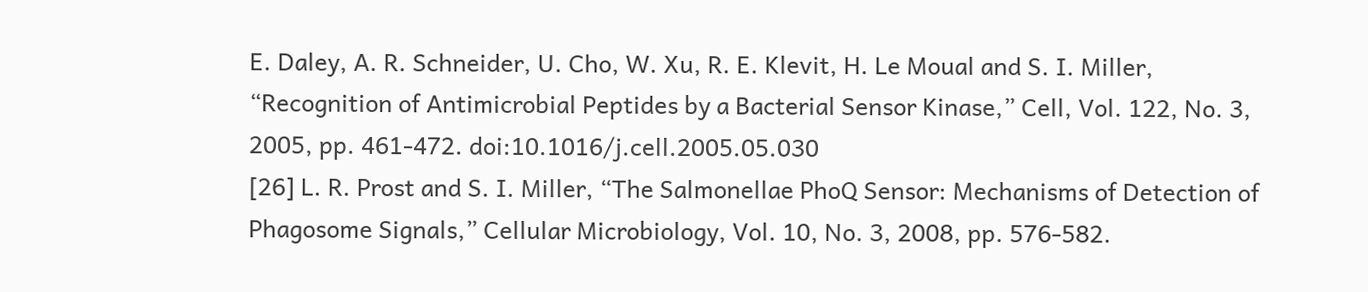E. Daley, A. R. Schneider, U. Cho, W. Xu, R. E. Klevit, H. Le Moual and S. I. Miller, “Recognition of Antimicrobial Peptides by a Bacterial Sensor Kinase,” Cell, Vol. 122, No. 3, 2005, pp. 461-472. doi:10.1016/j.cell.2005.05.030
[26] L. R. Prost and S. I. Miller, “The Salmonellae PhoQ Sensor: Mechanisms of Detection of Phagosome Signals,” Cellular Microbiology, Vol. 10, No. 3, 2008, pp. 576-582.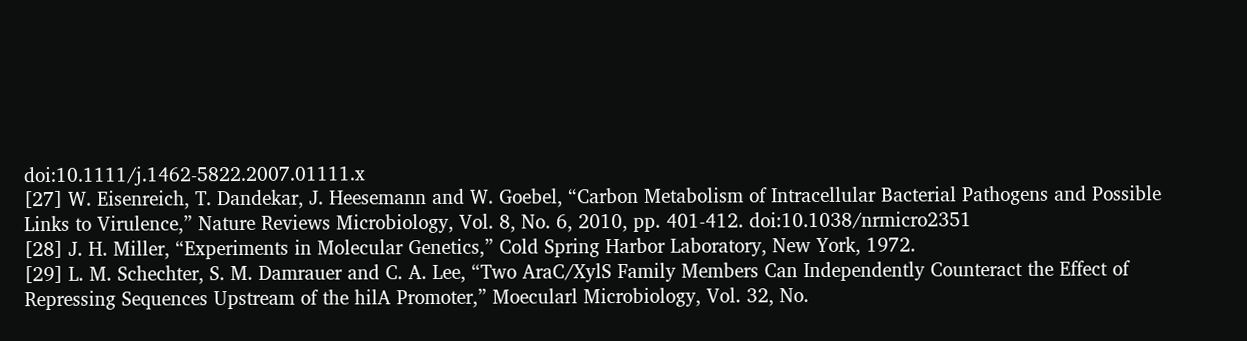doi:10.1111/j.1462-5822.2007.01111.x
[27] W. Eisenreich, T. Dandekar, J. Heesemann and W. Goebel, “Carbon Metabolism of Intracellular Bacterial Pathogens and Possible Links to Virulence,” Nature Reviews Microbiology, Vol. 8, No. 6, 2010, pp. 401-412. doi:10.1038/nrmicro2351
[28] J. H. Miller, “Experiments in Molecular Genetics,” Cold Spring Harbor Laboratory, New York, 1972.
[29] L. M. Schechter, S. M. Damrauer and C. A. Lee, “Two AraC/XylS Family Members Can Independently Counteract the Effect of Repressing Sequences Upstream of the hilA Promoter,” Moecularl Microbiology, Vol. 32, No.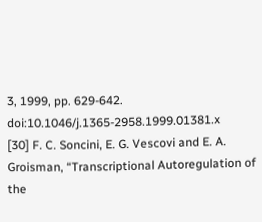3, 1999, pp. 629-642. doi:10.1046/j.1365-2958.1999.01381.x
[30] F. C. Soncini, E. G. Vescovi and E. A. Groisman, “Transcriptional Autoregulation of the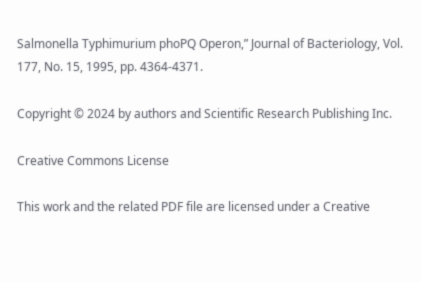Salmonella Typhimurium phoPQ Operon,” Journal of Bacteriology, Vol. 177, No. 15, 1995, pp. 4364-4371.

Copyright © 2024 by authors and Scientific Research Publishing Inc.

Creative Commons License

This work and the related PDF file are licensed under a Creative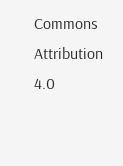Commons Attribution 4.0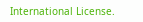International License.